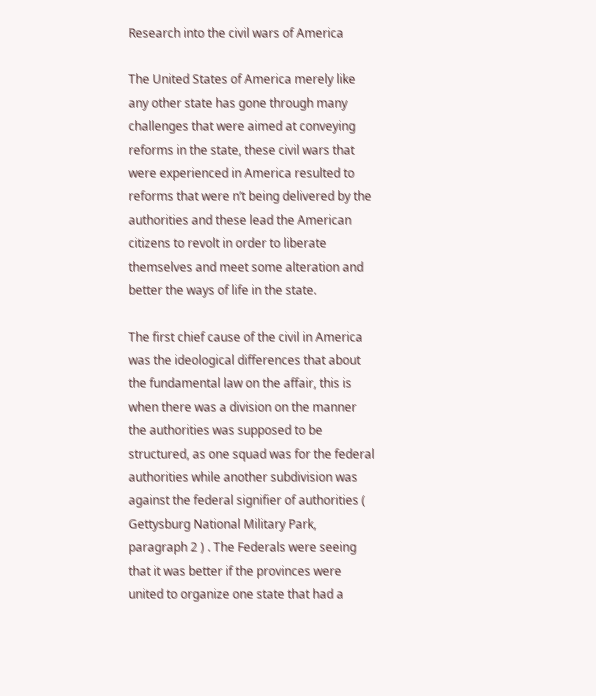Research into the civil wars of America

The United States of America merely like any other state has gone through many challenges that were aimed at conveying reforms in the state, these civil wars that were experienced in America resulted to reforms that were n’t being delivered by the authorities and these lead the American citizens to revolt in order to liberate themselves and meet some alteration and better the ways of life in the state.

The first chief cause of the civil in America was the ideological differences that about the fundamental law on the affair, this is when there was a division on the manner the authorities was supposed to be structured, as one squad was for the federal authorities while another subdivision was against the federal signifier of authorities ( Gettysburg National Military Park, paragraph 2 ) . The Federals were seeing that it was better if the provinces were united to organize one state that had a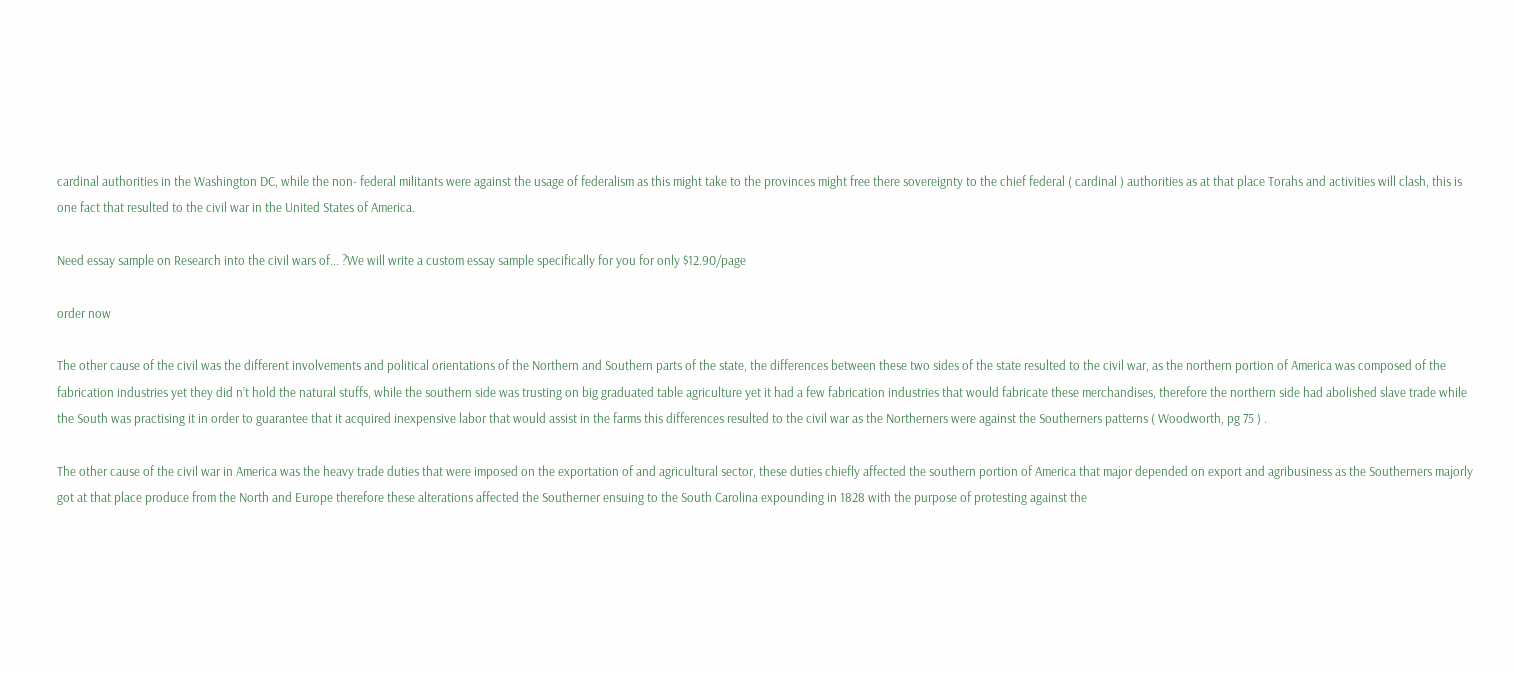cardinal authorities in the Washington DC, while the non- federal militants were against the usage of federalism as this might take to the provinces might free there sovereignty to the chief federal ( cardinal ) authorities as at that place Torahs and activities will clash, this is one fact that resulted to the civil war in the United States of America.

Need essay sample on Research into the civil wars of... ?We will write a custom essay sample specifically for you for only $12.90/page

order now

The other cause of the civil was the different involvements and political orientations of the Northern and Southern parts of the state, the differences between these two sides of the state resulted to the civil war, as the northern portion of America was composed of the fabrication industries yet they did n’t hold the natural stuffs, while the southern side was trusting on big graduated table agriculture yet it had a few fabrication industries that would fabricate these merchandises, therefore the northern side had abolished slave trade while the South was practising it in order to guarantee that it acquired inexpensive labor that would assist in the farms this differences resulted to the civil war as the Northerners were against the Southerners patterns ( Woodworth, pg 75 ) .

The other cause of the civil war in America was the heavy trade duties that were imposed on the exportation of and agricultural sector, these duties chiefly affected the southern portion of America that major depended on export and agribusiness as the Southerners majorly got at that place produce from the North and Europe therefore these alterations affected the Southerner ensuing to the South Carolina expounding in 1828 with the purpose of protesting against the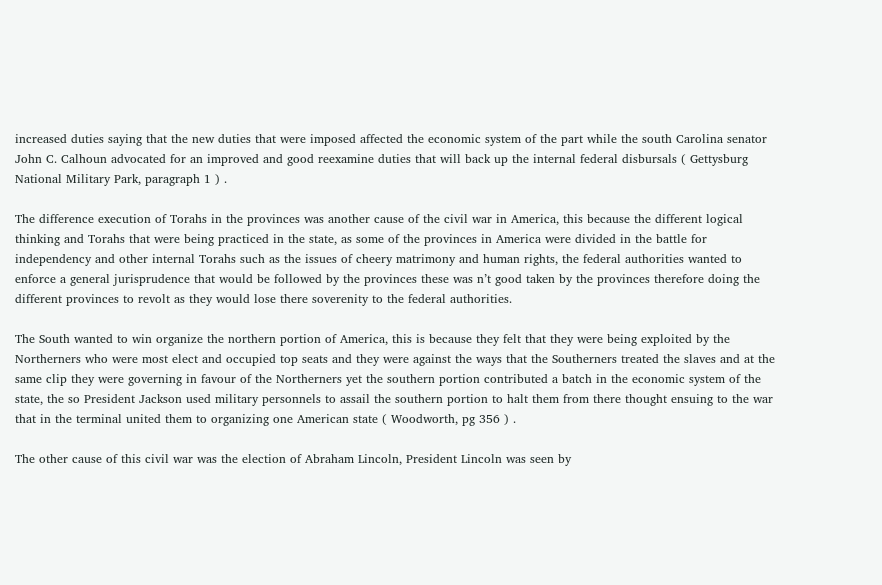increased duties saying that the new duties that were imposed affected the economic system of the part while the south Carolina senator John C. Calhoun advocated for an improved and good reexamine duties that will back up the internal federal disbursals ( Gettysburg National Military Park, paragraph 1 ) .

The difference execution of Torahs in the provinces was another cause of the civil war in America, this because the different logical thinking and Torahs that were being practiced in the state, as some of the provinces in America were divided in the battle for independency and other internal Torahs such as the issues of cheery matrimony and human rights, the federal authorities wanted to enforce a general jurisprudence that would be followed by the provinces these was n’t good taken by the provinces therefore doing the different provinces to revolt as they would lose there soverenity to the federal authorities.

The South wanted to win organize the northern portion of America, this is because they felt that they were being exploited by the Northerners who were most elect and occupied top seats and they were against the ways that the Southerners treated the slaves and at the same clip they were governing in favour of the Northerners yet the southern portion contributed a batch in the economic system of the state, the so President Jackson used military personnels to assail the southern portion to halt them from there thought ensuing to the war that in the terminal united them to organizing one American state ( Woodworth, pg 356 ) .

The other cause of this civil war was the election of Abraham Lincoln, President Lincoln was seen by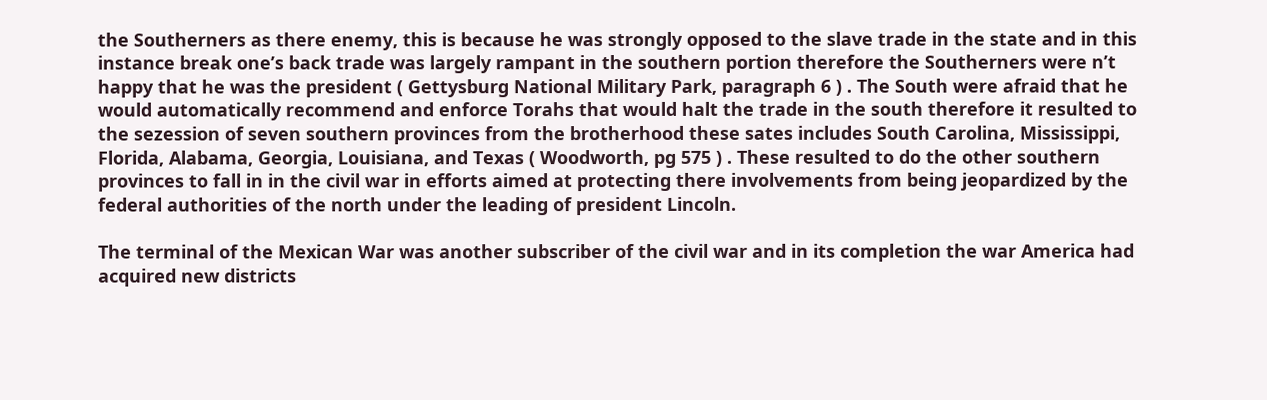the Southerners as there enemy, this is because he was strongly opposed to the slave trade in the state and in this instance break one’s back trade was largely rampant in the southern portion therefore the Southerners were n’t happy that he was the president ( Gettysburg National Military Park, paragraph 6 ) . The South were afraid that he would automatically recommend and enforce Torahs that would halt the trade in the south therefore it resulted to the sezession of seven southern provinces from the brotherhood these sates includes South Carolina, Mississippi, Florida, Alabama, Georgia, Louisiana, and Texas ( Woodworth, pg 575 ) . These resulted to do the other southern provinces to fall in in the civil war in efforts aimed at protecting there involvements from being jeopardized by the federal authorities of the north under the leading of president Lincoln.

The terminal of the Mexican War was another subscriber of the civil war and in its completion the war America had acquired new districts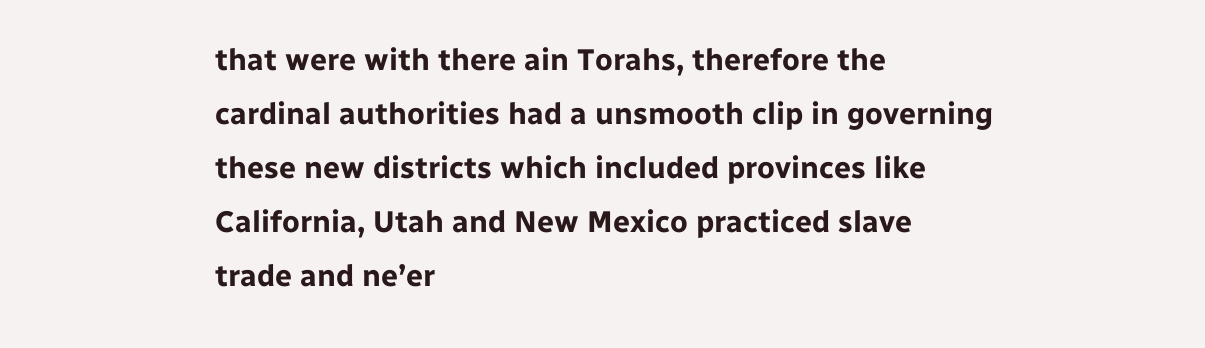that were with there ain Torahs, therefore the cardinal authorities had a unsmooth clip in governing these new districts which included provinces like California, Utah and New Mexico practiced slave trade and ne’er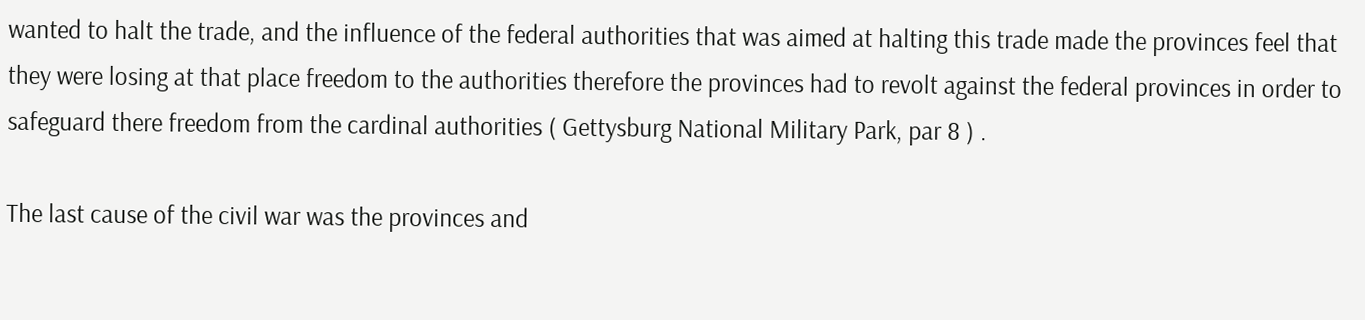wanted to halt the trade, and the influence of the federal authorities that was aimed at halting this trade made the provinces feel that they were losing at that place freedom to the authorities therefore the provinces had to revolt against the federal provinces in order to safeguard there freedom from the cardinal authorities ( Gettysburg National Military Park, par 8 ) .

The last cause of the civil war was the provinces and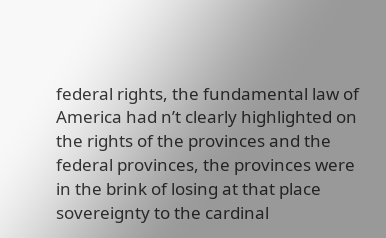federal rights, the fundamental law of America had n’t clearly highlighted on the rights of the provinces and the federal provinces, the provinces were in the brink of losing at that place sovereignty to the cardinal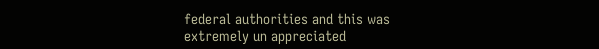federal authorities and this was extremely un appreciated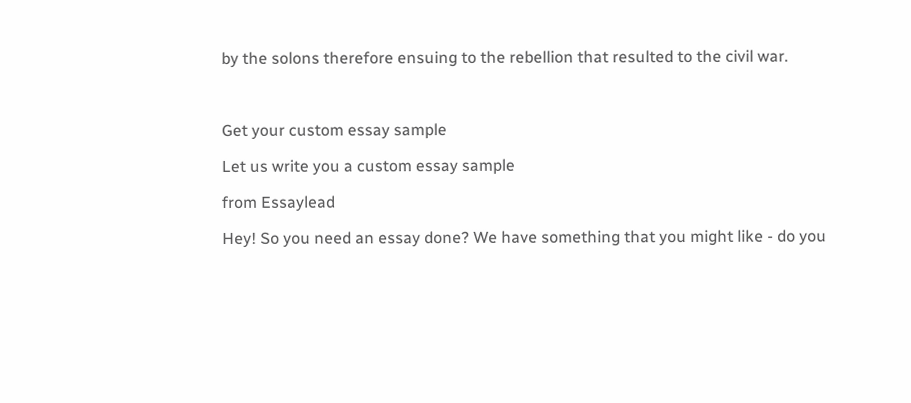by the solons therefore ensuing to the rebellion that resulted to the civil war.



Get your custom essay sample

Let us write you a custom essay sample

from Essaylead

Hey! So you need an essay done? We have something that you might like - do you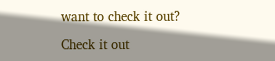want to check it out?

Check it out